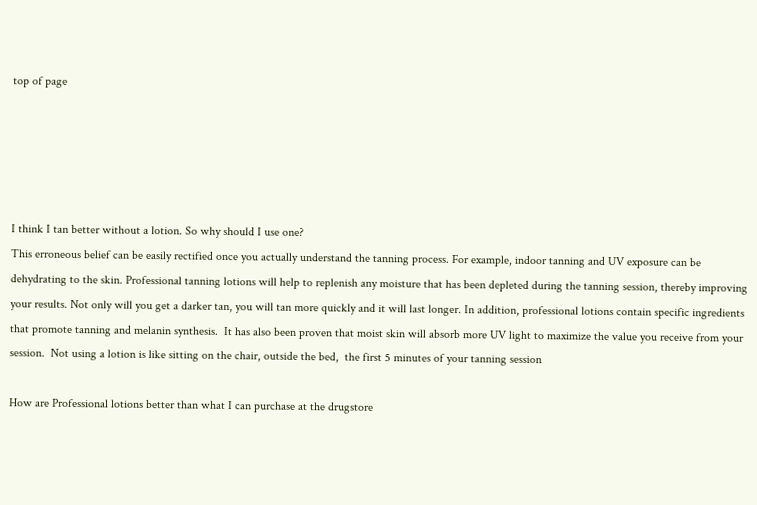top of page





I think I tan better without a lotion. So why should I use one?
This erroneous belief can be easily rectified once you actually understand the tanning process. For example, indoor tanning and UV exposure can be dehydrating to the skin. Professional tanning lotions will help to replenish any moisture that has been depleted during the tanning session, thereby improving your results. Not only will you get a darker tan, you will tan more quickly and it will last longer. In addition, professional lotions contain specific ingredients that promote tanning and melanin synthesis.  It has also been proven that moist skin will absorb more UV light to maximize the value you receive from your session.  Not using a lotion is like sitting on the chair, outside the bed,  the first 5 minutes of your tanning session

How are Professional lotions better than what I can purchase at the drugstore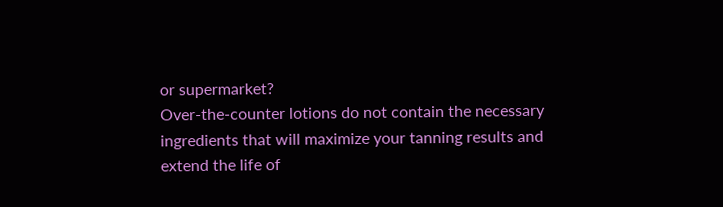or supermarket?
Over-the-counter lotions do not contain the necessary ingredients that will maximize your tanning results and extend the life of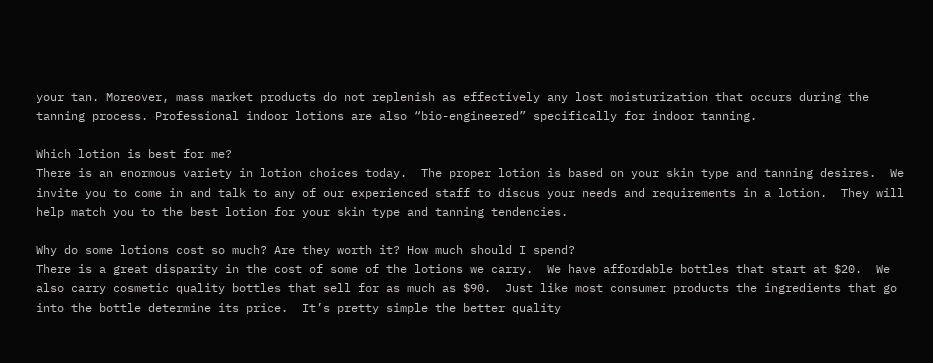your tan. Moreover, mass market products do not replenish as effectively any lost moisturization that occurs during the tanning process. Professional indoor lotions are also “bio-engineered” specifically for indoor tanning.

Which lotion is best for me?
There is an enormous variety in lotion choices today.  The proper lotion is based on your skin type and tanning desires.  We invite you to come in and talk to any of our experienced staff to discus your needs and requirements in a lotion.  They will help match you to the best lotion for your skin type and tanning tendencies.

Why do some lotions cost so much? Are they worth it? How much should I spend?
There is a great disparity in the cost of some of the lotions we carry.  We have affordable bottles that start at $20.  We also carry cosmetic quality bottles that sell for as much as $90.  Just like most consumer products the ingredients that go into the bottle determine its price.  It’s pretty simple the better quality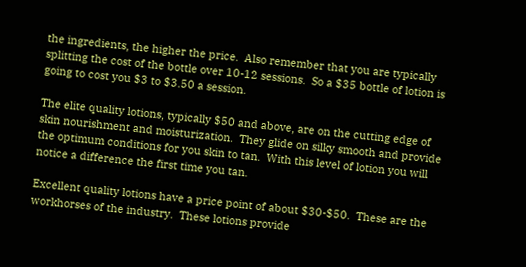the ingredients, the higher the price.  Also remember that you are typically splitting the cost of the bottle over 10-12 sessions.  So a $35 bottle of lotion is going to cost you $3 to $3.50 a session.

The elite quality lotions, typically $50 and above, are on the cutting edge of skin nourishment and moisturization.  They glide on silky smooth and provide the optimum conditions for you skin to tan.  With this level of lotion you will notice a difference the first time you tan.

Excellent quality lotions have a price point of about $30-$50.  These are the workhorses of the industry.  These lotions provide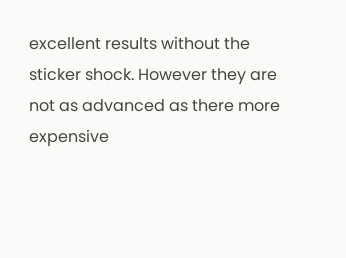excellent results without the sticker shock. However they are not as advanced as there more expensive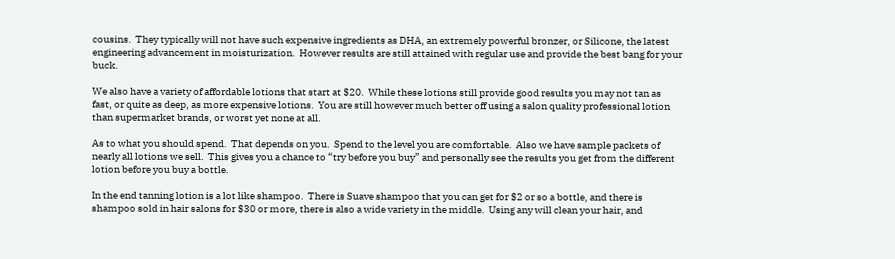cousins.  They typically will not have such expensive ingredients as DHA, an extremely powerful bronzer, or Silicone, the latest engineering advancement in moisturization.  However results are still attained with regular use and provide the best bang for your buck.

We also have a variety of affordable lotions that start at $20.  While these lotions still provide good results you may not tan as fast, or quite as deep, as more expensive lotions.  You are still however much better off using a salon quality professional lotion than supermarket brands, or worst yet none at all.

As to what you should spend.  That depends on you.  Spend to the level you are comfortable.  Also we have sample packets of nearly all lotions we sell.  This gives you a chance to “try before you buy” and personally see the results you get from the different lotion before you buy a bottle.

In the end tanning lotion is a lot like shampoo.  There is Suave shampoo that you can get for $2 or so a bottle, and there is shampoo sold in hair salons for $30 or more, there is also a wide variety in the middle.  Using any will clean your hair, and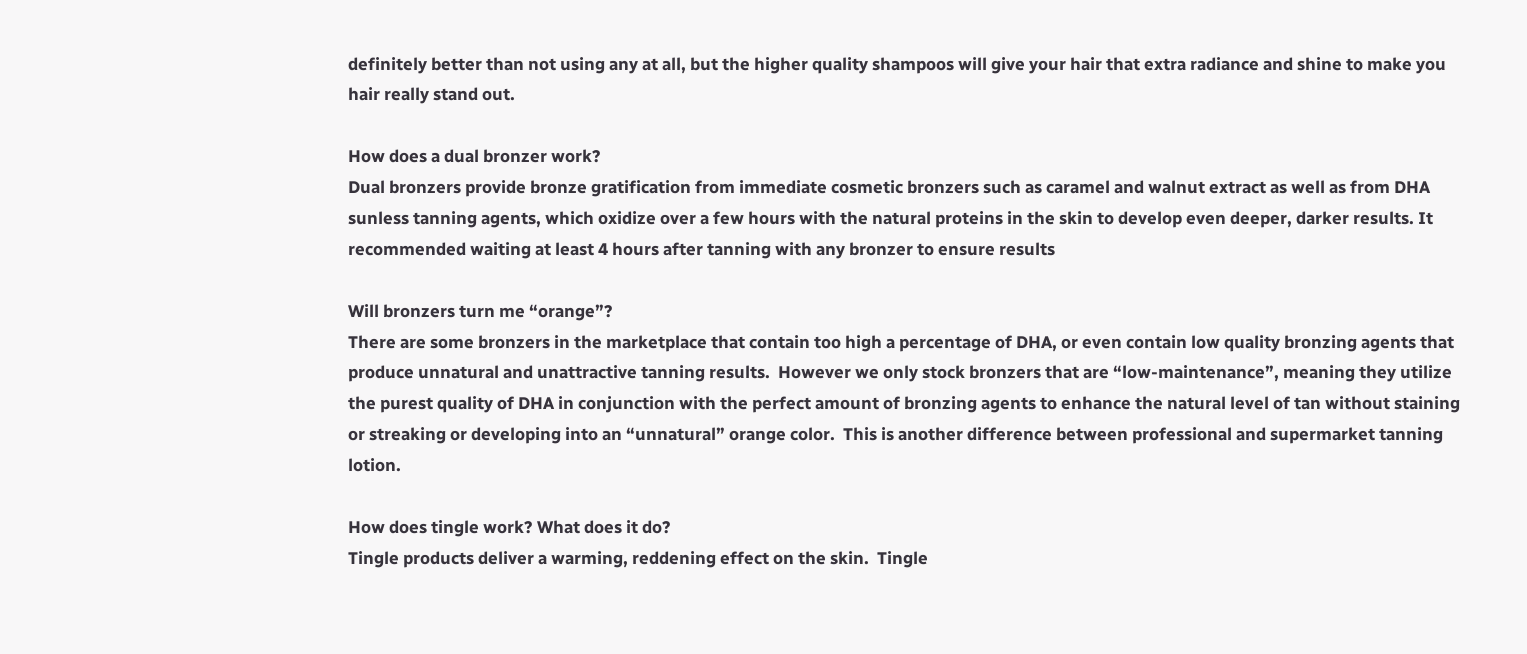definitely better than not using any at all, but the higher quality shampoos will give your hair that extra radiance and shine to make you hair really stand out.

How does a dual bronzer work?
Dual bronzers provide bronze gratification from immediate cosmetic bronzers such as caramel and walnut extract as well as from DHA sunless tanning agents, which oxidize over a few hours with the natural proteins in the skin to develop even deeper, darker results. It recommended waiting at least 4 hours after tanning with any bronzer to ensure results

Will bronzers turn me “orange”?
There are some bronzers in the marketplace that contain too high a percentage of DHA, or even contain low quality bronzing agents that produce unnatural and unattractive tanning results.  However we only stock bronzers that are “low-maintenance”, meaning they utilize the purest quality of DHA in conjunction with the perfect amount of bronzing agents to enhance the natural level of tan without staining or streaking or developing into an “unnatural” orange color.  This is another difference between professional and supermarket tanning lotion.

How does tingle work? What does it do?
Tingle products deliver a warming, reddening effect on the skin.  Tingle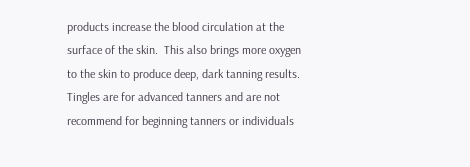products increase the blood circulation at the surface of the skin.  This also brings more oxygen to the skin to produce deep, dark tanning results. Tingles are for advanced tanners and are not recommend for beginning tanners or individuals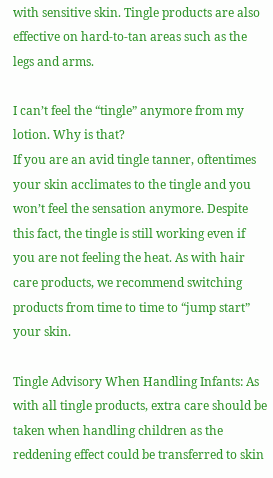with sensitive skin. Tingle products are also effective on hard-to-tan areas such as the legs and arms.

I can’t feel the “tingle” anymore from my lotion. Why is that?
If you are an avid tingle tanner, oftentimes your skin acclimates to the tingle and you won’t feel the sensation anymore. Despite this fact, the tingle is still working even if you are not feeling the heat. As with hair care products, we recommend switching products from time to time to “jump start” your skin.

Tingle Advisory When Handling Infants: As with all tingle products, extra care should be taken when handling children as the reddening effect could be transferred to skin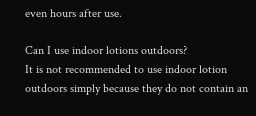even hours after use.

Can I use indoor lotions outdoors?
It is not recommended to use indoor lotion outdoors simply because they do not contain an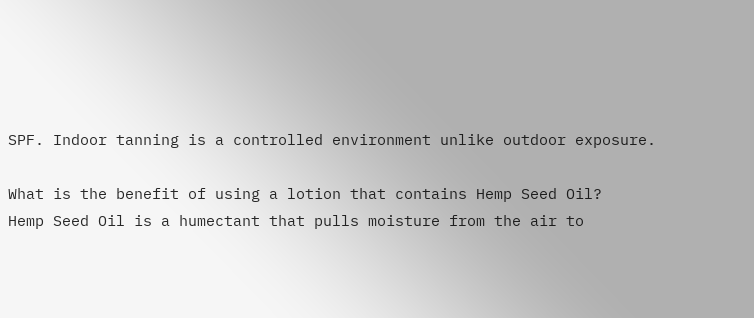SPF. Indoor tanning is a controlled environment unlike outdoor exposure.

What is the benefit of using a lotion that contains Hemp Seed Oil?
Hemp Seed Oil is a humectant that pulls moisture from the air to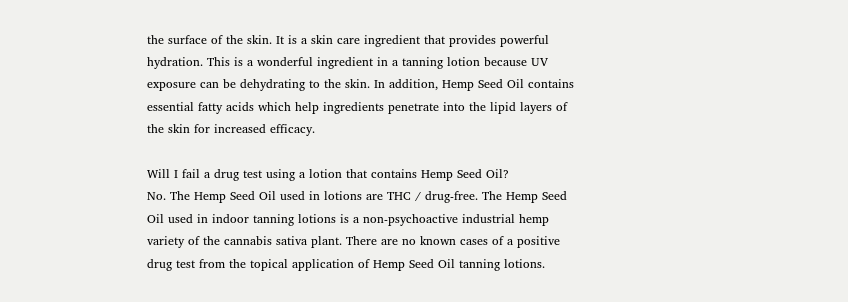the surface of the skin. It is a skin care ingredient that provides powerful hydration. This is a wonderful ingredient in a tanning lotion because UV exposure can be dehydrating to the skin. In addition, Hemp Seed Oil contains essential fatty acids which help ingredients penetrate into the lipid layers of the skin for increased efficacy.

Will I fail a drug test using a lotion that contains Hemp Seed Oil?
No. The Hemp Seed Oil used in lotions are THC / drug-free. The Hemp Seed Oil used in indoor tanning lotions is a non-psychoactive industrial hemp variety of the cannabis sativa plant. There are no known cases of a positive drug test from the topical application of Hemp Seed Oil tanning lotions.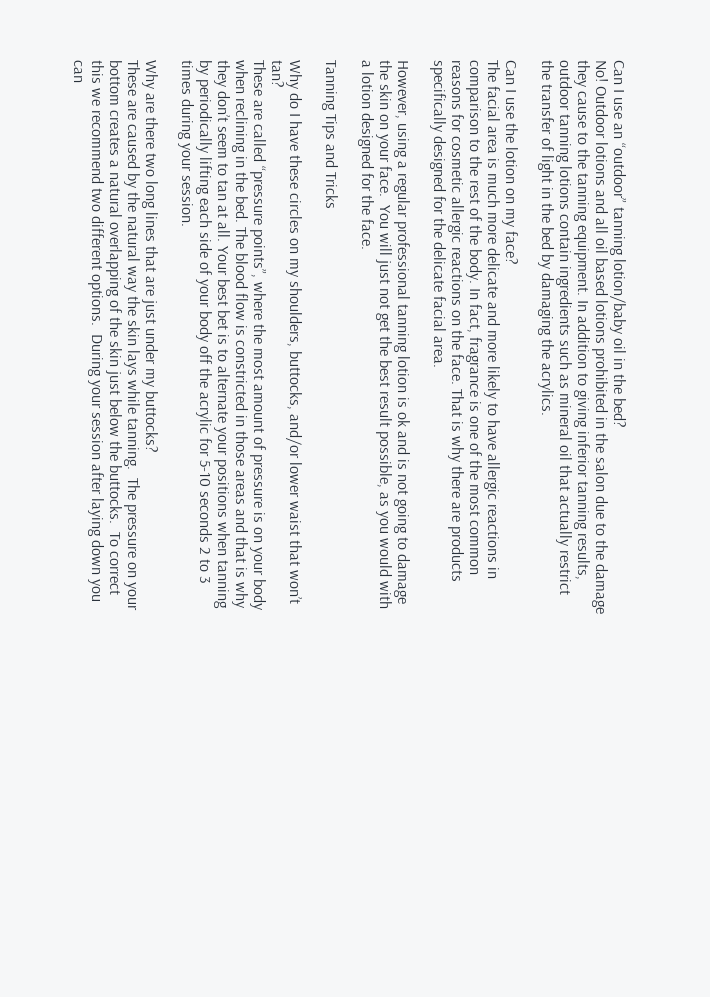Can I use an “outdoor” tanning lotion/baby oil in the bed?
No! Outdoor lotions and all oil based lotions prohibited in the salon due to the damage they cause to the tanning equipment. In addition to giving inferior tanning results, outdoor tanning lotions contain ingredients such as mineral oil that actually restrict the transfer of light in the bed by damaging the acrylics.

Can I use the lotion on my face?
The facial area is much more delicate and more likely to have allergic reactions in comparison to the rest of the body. In fact, fragrance is one of the most common reasons for cosmetic allergic reactions on the face. That is why there are products specifically designed for the delicate facial area.

However, using a regular professional tanning lotion is ok and is not going to damage the skin on your face.  You will just not get the best result possible, as you would with a lotion designed for the face.

Tanning Tips and Tricks

Why do I have these circles on my shoulders, buttocks, and/or lower waist that won’t tan?
These are called “pressure points”, where the most amount of pressure is on your body when reclining in the bed. The blood flow is constricted in those areas and that is why they don’t seem to tan at all. Your best bet is to alternate your positions when tanning by periodically lifting each side of your body off the acrylic for 5-10 seconds 2 to 3 times during your session.

Why are there two long lines that are just under my buttocks?
These are caused by the natural way the skin lays while tanning.  The pressure on your bottom creates a natural overlapping of the skin just below the buttocks.  To correct this we recommend two different options.  During your session after laying down you can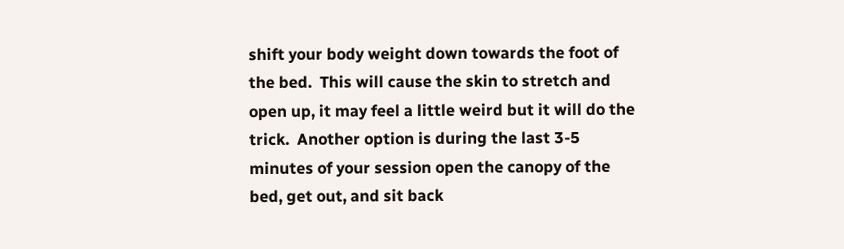shift your body weight down towards the foot of the bed.  This will cause the skin to stretch and open up, it may feel a little weird but it will do the trick.  Another option is during the last 3-5 minutes of your session open the canopy of the bed, get out, and sit back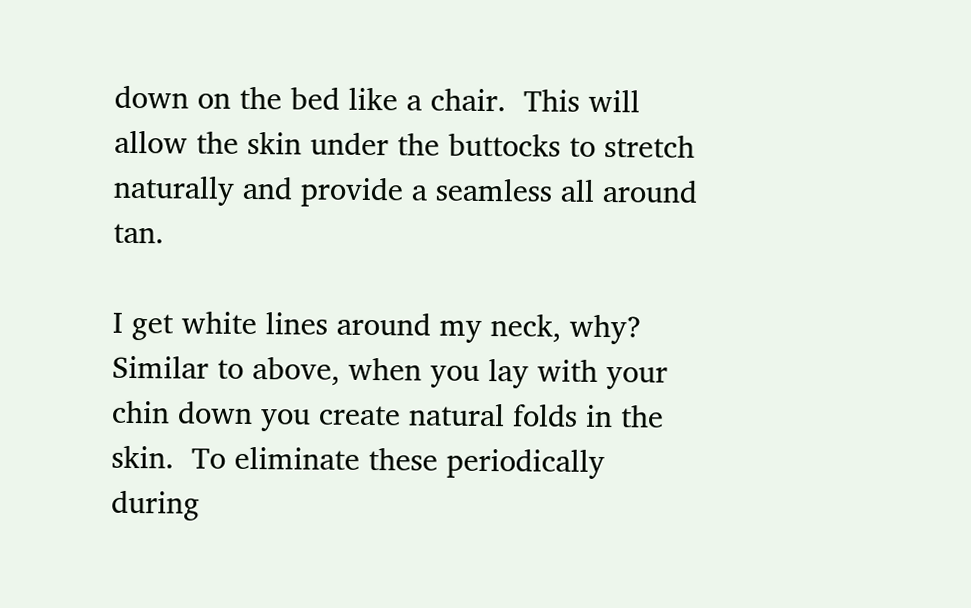down on the bed like a chair.  This will allow the skin under the buttocks to stretch naturally and provide a seamless all around tan.

I get white lines around my neck, why?
Similar to above, when you lay with your chin down you create natural folds in the skin.  To eliminate these periodically during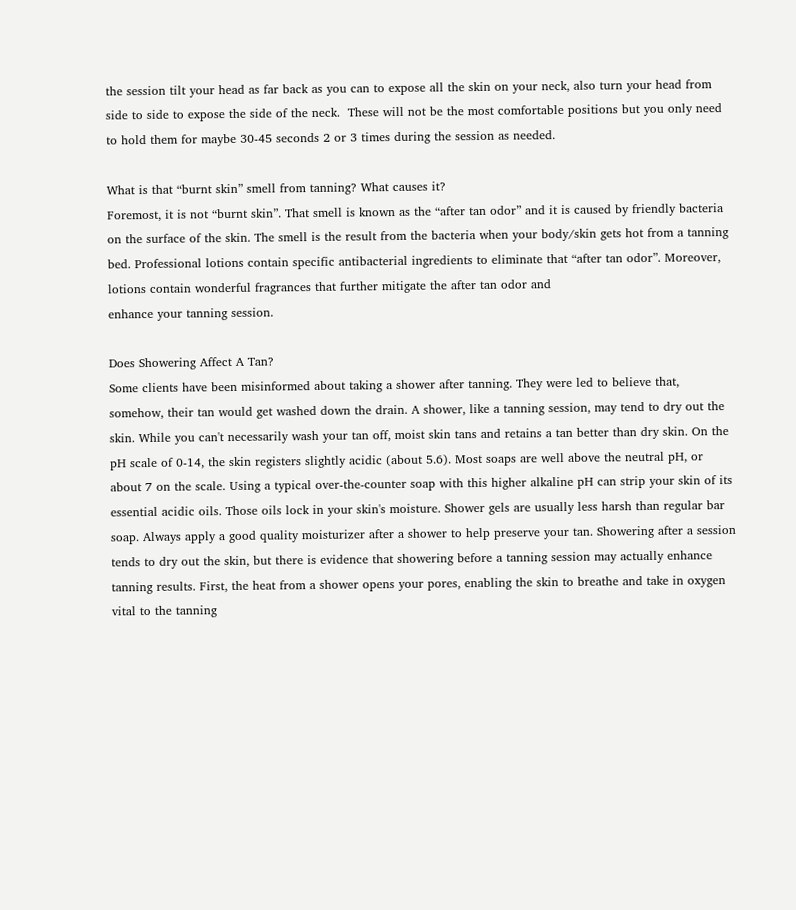the session tilt your head as far back as you can to expose all the skin on your neck, also turn your head from side to side to expose the side of the neck.  These will not be the most comfortable positions but you only need to hold them for maybe 30-45 seconds 2 or 3 times during the session as needed.

What is that “burnt skin” smell from tanning? What causes it?
Foremost, it is not “burnt skin”. That smell is known as the “after tan odor” and it is caused by friendly bacteria on the surface of the skin. The smell is the result from the bacteria when your body/skin gets hot from a tanning bed. Professional lotions contain specific antibacterial ingredients to eliminate that “after tan odor”. Moreover, lotions contain wonderful fragrances that further mitigate the after tan odor and
enhance your tanning session.

Does Showering Affect A Tan?
Some clients have been misinformed about taking a shower after tanning. They were led to believe that, somehow, their tan would get washed down the drain. A shower, like a tanning session, may tend to dry out the skin. While you can't necessarily wash your tan off, moist skin tans and retains a tan better than dry skin. On the pH scale of 0-14, the skin registers slightly acidic (about 5.6). Most soaps are well above the neutral pH, or about 7 on the scale. Using a typical over-the-counter soap with this higher alkaline pH can strip your skin of its essential acidic oils. Those oils lock in your skin's moisture. Shower gels are usually less harsh than regular bar soap. Always apply a good quality moisturizer after a shower to help preserve your tan. Showering after a session tends to dry out the skin, but there is evidence that showering before a tanning session may actually enhance tanning results. First, the heat from a shower opens your pores, enabling the skin to breathe and take in oxygen vital to the tanning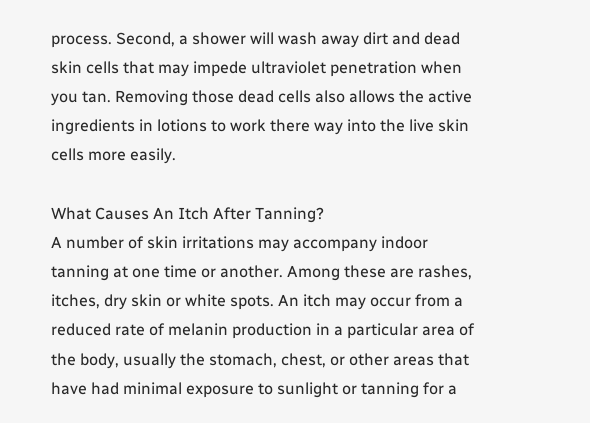process. Second, a shower will wash away dirt and dead skin cells that may impede ultraviolet penetration when you tan. Removing those dead cells also allows the active ingredients in lotions to work there way into the live skin cells more easily.

What Causes An Itch After Tanning?
A number of skin irritations may accompany indoor tanning at one time or another. Among these are rashes, itches, dry skin or white spots. An itch may occur from a reduced rate of melanin production in a particular area of the body, usually the stomach, chest, or other areas that have had minimal exposure to sunlight or tanning for a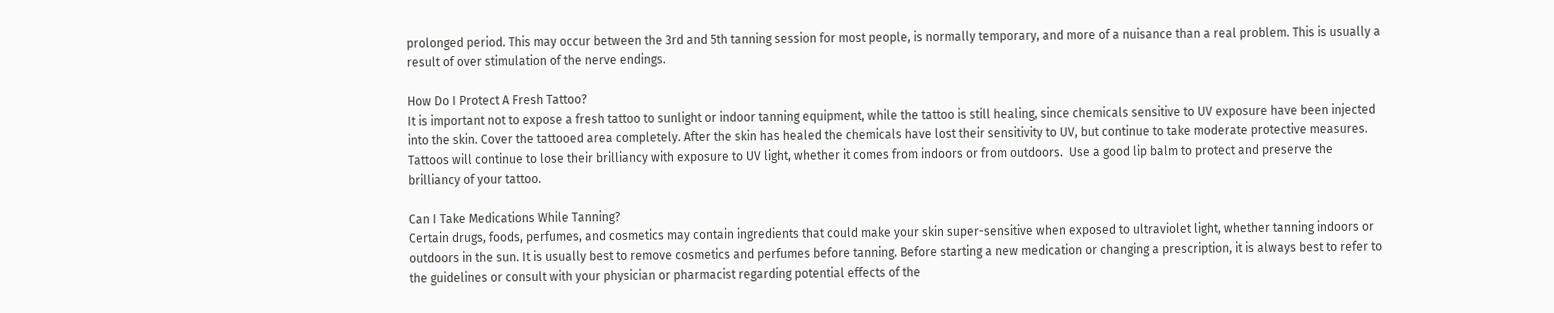prolonged period. This may occur between the 3rd and 5th tanning session for most people, is normally temporary, and more of a nuisance than a real problem. This is usually a result of over stimulation of the nerve endings.

How Do I Protect A Fresh Tattoo?
It is important not to expose a fresh tattoo to sunlight or indoor tanning equipment, while the tattoo is still healing, since chemicals sensitive to UV exposure have been injected into the skin. Cover the tattooed area completely. After the skin has healed the chemicals have lost their sensitivity to UV, but continue to take moderate protective measures. Tattoos will continue to lose their brilliancy with exposure to UV light, whether it comes from indoors or from outdoors.  Use a good lip balm to protect and preserve the brilliancy of your tattoo.

Can I Take Medications While Tanning?
Certain drugs, foods, perfumes, and cosmetics may contain ingredients that could make your skin super-sensitive when exposed to ultraviolet light, whether tanning indoors or outdoors in the sun. It is usually best to remove cosmetics and perfumes before tanning. Before starting a new medication or changing a prescription, it is always best to refer to the guidelines or consult with your physician or pharmacist regarding potential effects of the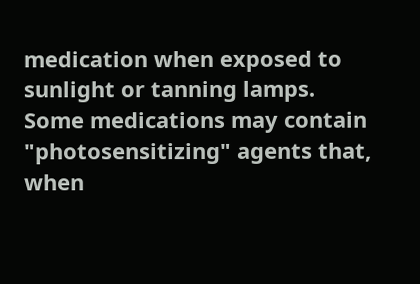medication when exposed to sunlight or tanning lamps. Some medications may contain "photosensitizing" agents that, when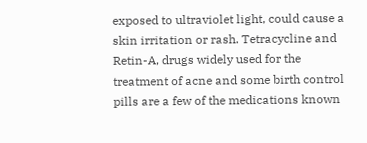exposed to ultraviolet light, could cause a
skin irritation or rash. Tetracycline and Retin-A, drugs widely used for the treatment of acne and some birth control pills are a few of the medications known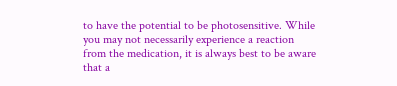to have the potential to be photosensitive. While you may not necessarily experience a reaction from the medication, it is always best to be aware that a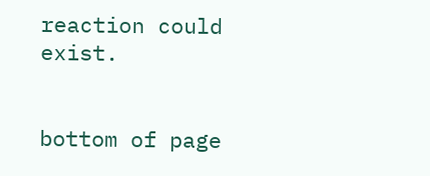reaction could exist.


bottom of page